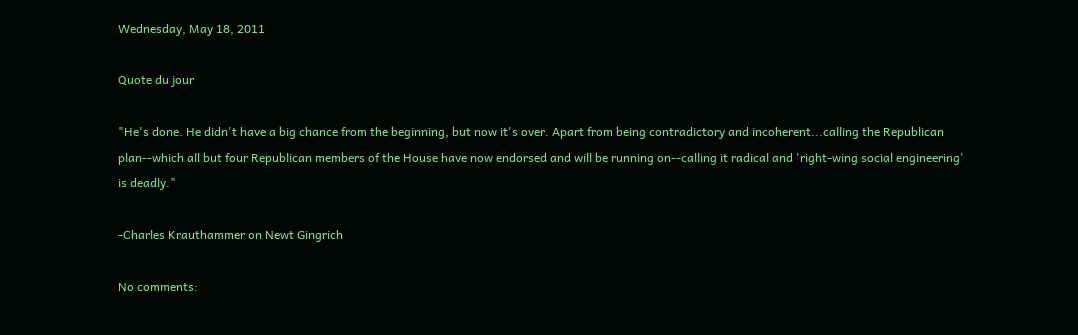Wednesday, May 18, 2011

Quote du jour

"He's done. He didn't have a big chance from the beginning, but now it's over. Apart from being contradictory and incoherent...calling the Republican plan--which all but four Republican members of the House have now endorsed and will be running on--calling it radical and 'right-wing social engineering' is deadly."

-Charles Krauthammer on Newt Gingrich

No comments: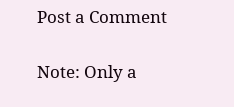Post a Comment

Note: Only a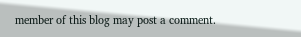member of this blog may post a comment.